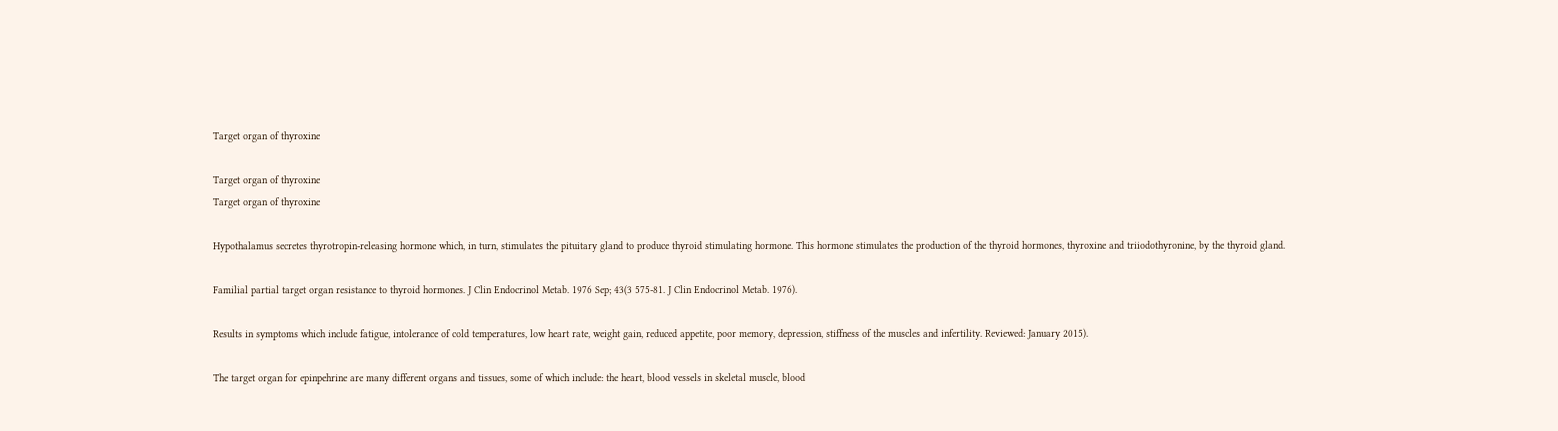Target organ of thyroxine

Target organ of thyroxine
Target organ of thyroxine

Hypothalamus secretes thyrotropin-releasing hormone which, in turn, stimulates the pituitary gland to produce thyroid stimulating hormone. This hormone stimulates the production of the thyroid hormones, thyroxine and triiodothyronine, by the thyroid gland.

Familial partial target organ resistance to thyroid hormones. J Clin Endocrinol Metab. 1976 Sep; 43(3 575-81. J Clin Endocrinol Metab. 1976).

Results in symptoms which include fatigue, intolerance of cold temperatures, low heart rate, weight gain, reduced appetite, poor memory, depression, stiffness of the muscles and infertility. Reviewed: January 2015).

The target organ for epinpehrine are many different organs and tissues, some of which include: the heart, blood vessels in skeletal muscle, blood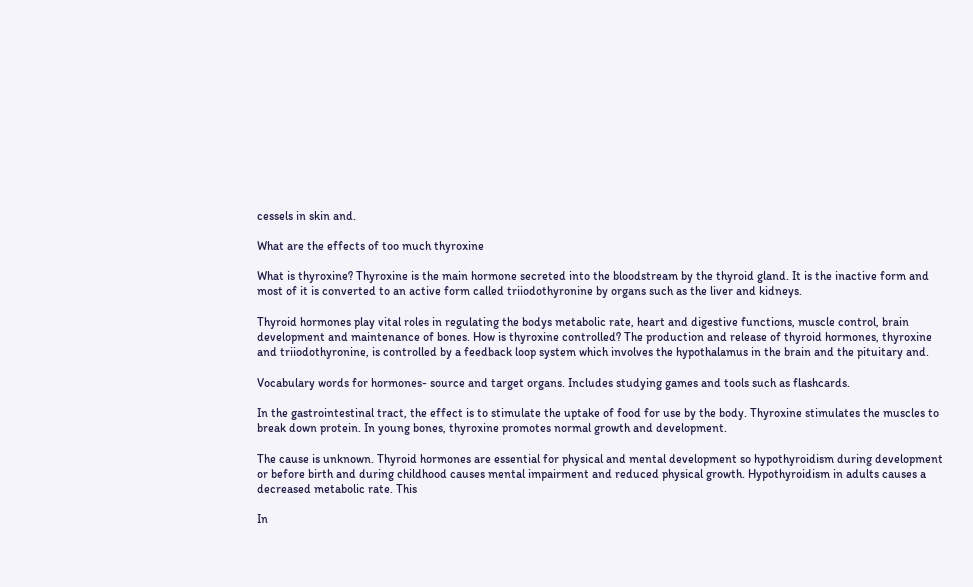cessels in skin and.

What are the effects of too much thyroxine

What is thyroxine? Thyroxine is the main hormone secreted into the bloodstream by the thyroid gland. It is the inactive form and most of it is converted to an active form called triiodothyronine by organs such as the liver and kidneys.

Thyroid hormones play vital roles in regulating the bodys metabolic rate, heart and digestive functions, muscle control, brain development and maintenance of bones. How is thyroxine controlled? The production and release of thyroid hormones, thyroxine and triiodothyronine, is controlled by a feedback loop system which involves the hypothalamus in the brain and the pituitary and.

Vocabulary words for hormones- source and target organs. Includes studying games and tools such as flashcards.

In the gastrointestinal tract, the effect is to stimulate the uptake of food for use by the body. Thyroxine stimulates the muscles to break down protein. In young bones, thyroxine promotes normal growth and development.

The cause is unknown. Thyroid hormones are essential for physical and mental development so hypothyroidism during development or before birth and during childhood causes mental impairment and reduced physical growth. Hypothyroidism in adults causes a decreased metabolic rate. This

In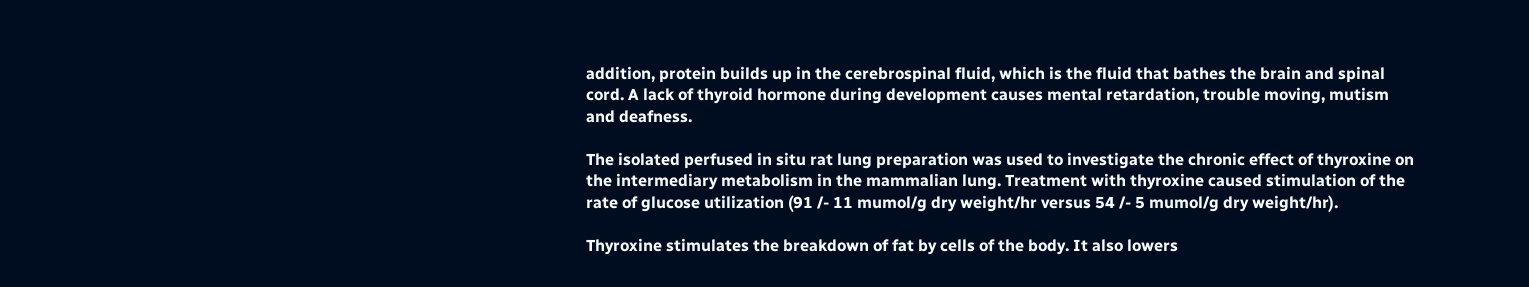addition, protein builds up in the cerebrospinal fluid, which is the fluid that bathes the brain and spinal cord. A lack of thyroid hormone during development causes mental retardation, trouble moving, mutism and deafness.

The isolated perfused in situ rat lung preparation was used to investigate the chronic effect of thyroxine on the intermediary metabolism in the mammalian lung. Treatment with thyroxine caused stimulation of the rate of glucose utilization (91 /- 11 mumol/g dry weight/hr versus 54 /- 5 mumol/g dry weight/hr).

Thyroxine stimulates the breakdown of fat by cells of the body. It also lowers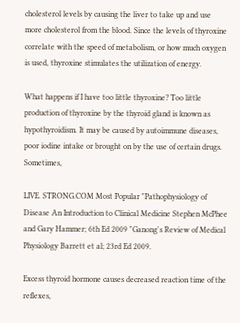cholesterol levels by causing the liver to take up and use more cholesterol from the blood. Since the levels of thyroxine correlate with the speed of metabolism, or how much oxygen is used, thyroxine stimulates the utilization of energy.

What happens if I have too little thyroxine? Too little production of thyroxine by the thyroid gland is known as hypothyroidism. It may be caused by autoimmune diseases, poor iodine intake or brought on by the use of certain drugs. Sometimes,

LIVE. STRONG.COM Most Popular "Pathophysiology of Disease An Introduction to Clinical Medicine Stephen McPhee and Gary Hammer; 6th Ed 2009 "Ganong's Review of Medical Physiology Barrett et al; 23rd Ed 2009.

Excess thyroid hormone causes decreased reaction time of the reflexes,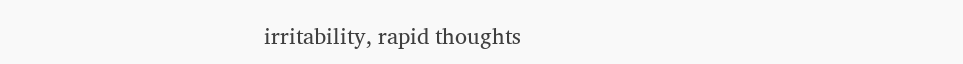irritability, rapid thoughts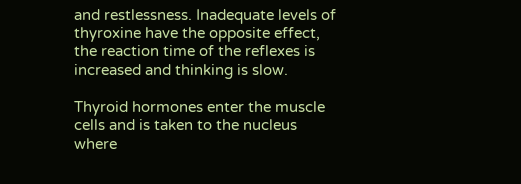and restlessness. Inadequate levels of thyroxine have the opposite effect, the reaction time of the reflexes is increased and thinking is slow.

Thyroid hormones enter the muscle cells and is taken to the nucleus where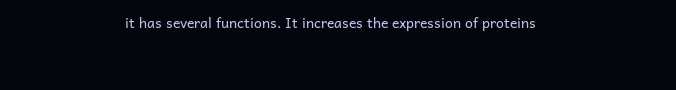it has several functions. It increases the expression of proteins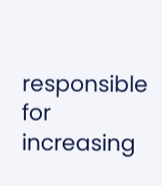responsible for increasing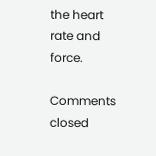the heart rate and force.

Comments closed